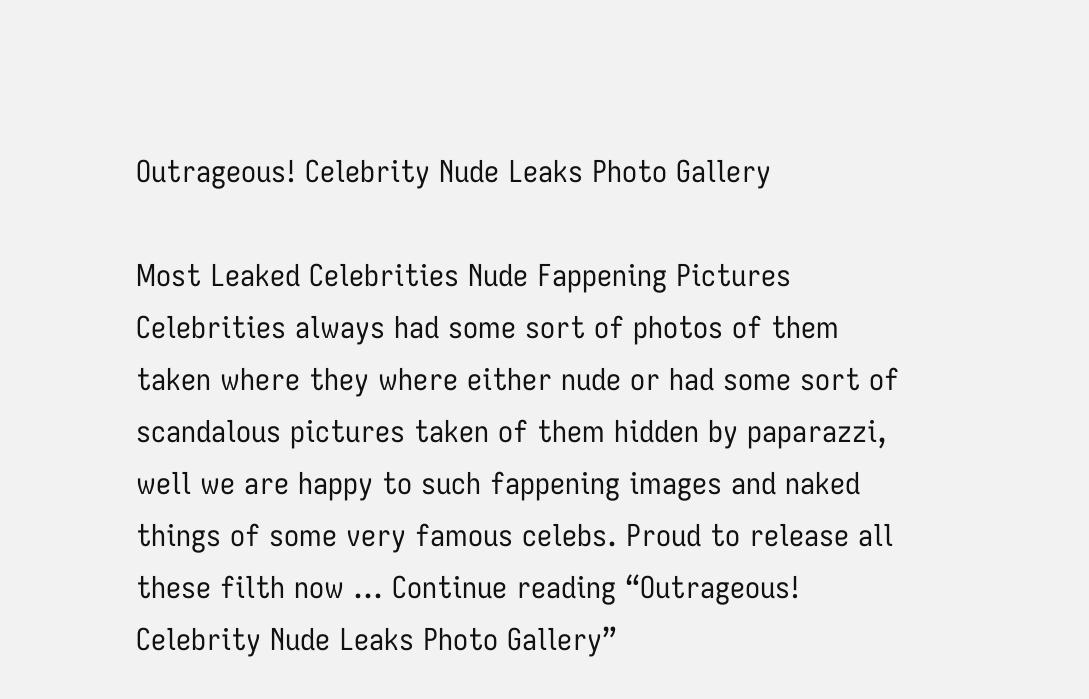Outrageous! Celebrity Nude Leaks Photo Gallery

Most Leaked Celebrities Nude Fappening Pictures Celebrities always had some sort of photos of them taken where they where either nude or had some sort of scandalous pictures taken of them hidden by paparazzi, well we are happy to such fappening images and naked things of some very famous celebs. Proud to release all these filth now … Continue reading “Outrageous! Celebrity Nude Leaks Photo Gallery”